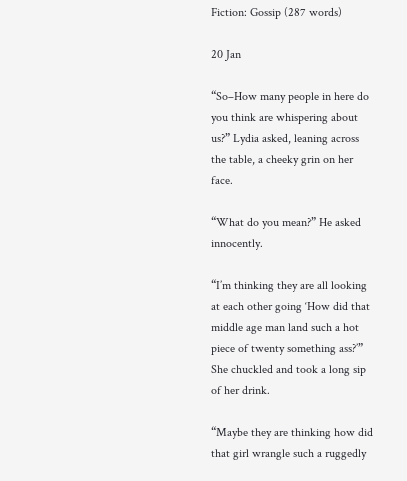Fiction: Gossip (287 words)

20 Jan

“So–How many people in here do you think are whispering about us?” Lydia asked, leaning across the table, a cheeky grin on her face.

“What do you mean?” He asked innocently.

“I’m thinking they are all looking at each other going ‘How did that middle age man land such a hot piece of twenty something ass?’” She chuckled and took a long sip of her drink.

“Maybe they are thinking how did that girl wrangle such a ruggedly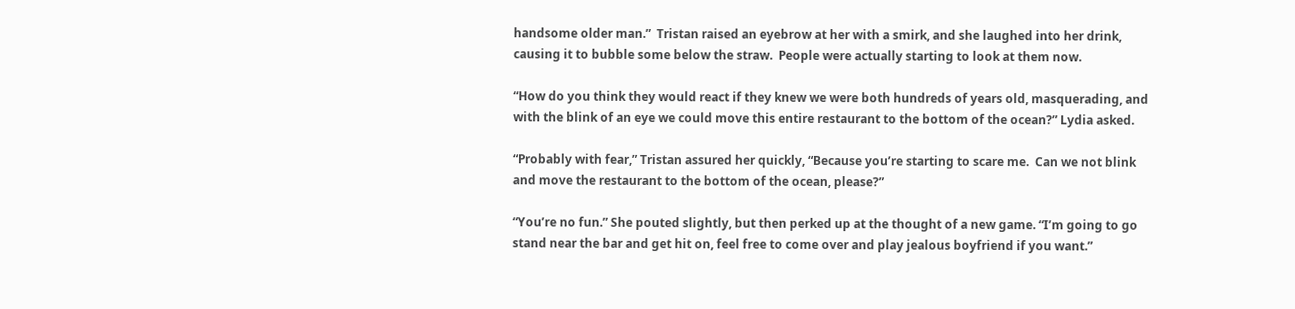handsome older man.”  Tristan raised an eyebrow at her with a smirk, and she laughed into her drink, causing it to bubble some below the straw.  People were actually starting to look at them now.

“How do you think they would react if they knew we were both hundreds of years old, masquerading, and with the blink of an eye we could move this entire restaurant to the bottom of the ocean?” Lydia asked.

“Probably with fear,” Tristan assured her quickly, “Because you’re starting to scare me.  Can we not blink and move the restaurant to the bottom of the ocean, please?”

“You’re no fun.” She pouted slightly, but then perked up at the thought of a new game. “I’m going to go stand near the bar and get hit on, feel free to come over and play jealous boyfriend if you want.”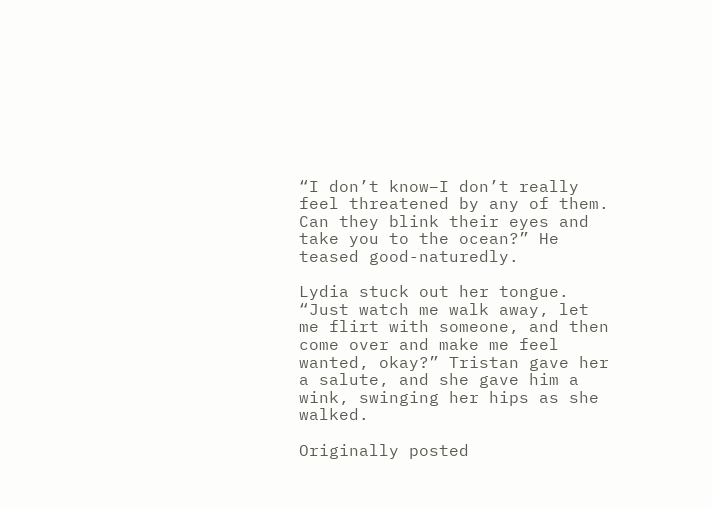“I don’t know–I don’t really feel threatened by any of them.  Can they blink their eyes and take you to the ocean?” He teased good-naturedly.

Lydia stuck out her tongue. “Just watch me walk away, let me flirt with someone, and then come over and make me feel wanted, okay?” Tristan gave her a salute, and she gave him a wink, swinging her hips as she walked.

Originally posted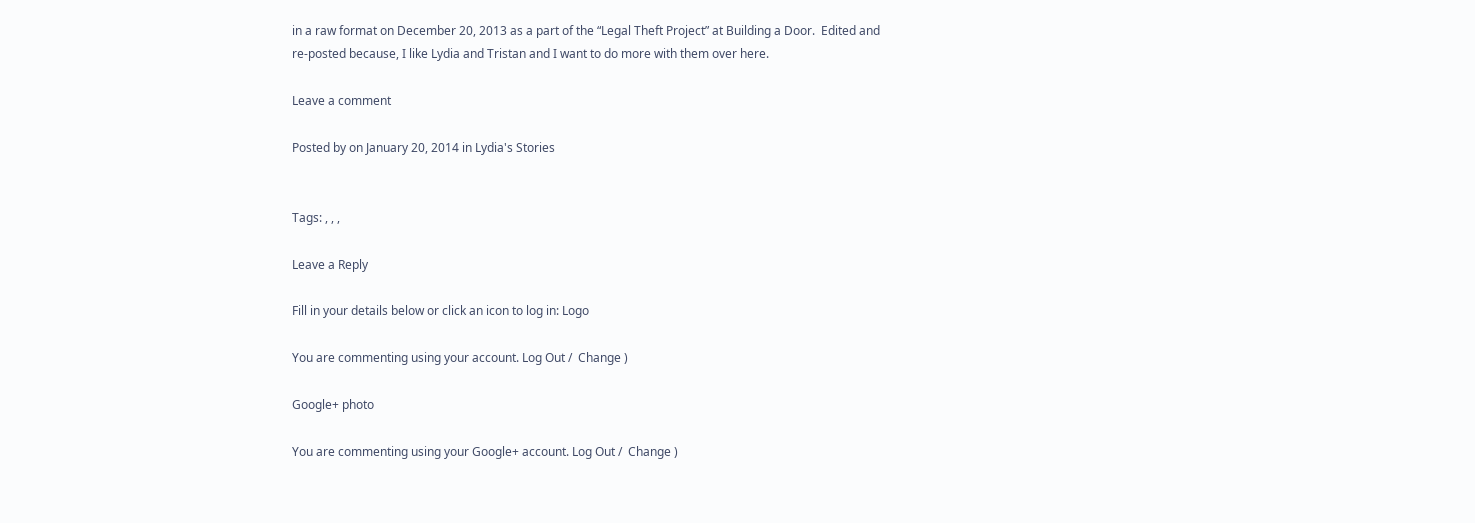in a raw format on December 20, 2013 as a part of the “Legal Theft Project” at Building a Door.  Edited and re-posted because, I like Lydia and Tristan and I want to do more with them over here.

Leave a comment

Posted by on January 20, 2014 in Lydia's Stories


Tags: , , ,

Leave a Reply

Fill in your details below or click an icon to log in: Logo

You are commenting using your account. Log Out /  Change )

Google+ photo

You are commenting using your Google+ account. Log Out /  Change )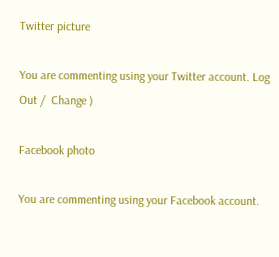Twitter picture

You are commenting using your Twitter account. Log Out /  Change )

Facebook photo

You are commenting using your Facebook account.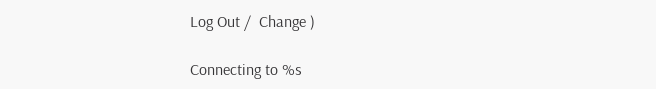Log Out /  Change )

Connecting to %s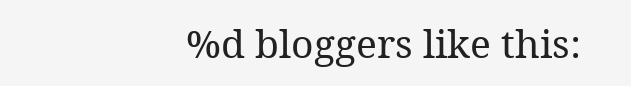%d bloggers like this: